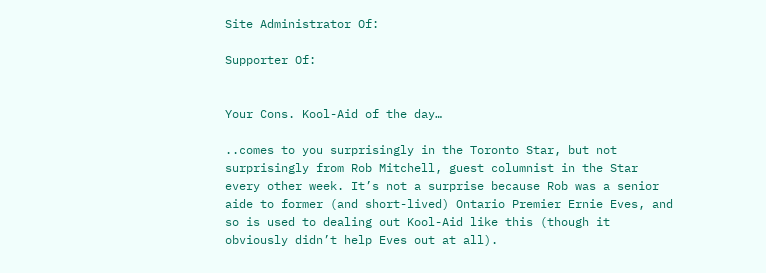Site Administrator Of:

Supporter Of:


Your Cons. Kool-Aid of the day…

..comes to you surprisingly in the Toronto Star, but not surprisingly from Rob Mitchell, guest columnist in the Star every other week. It’s not a surprise because Rob was a senior aide to former (and short-lived) Ontario Premier Ernie Eves, and so is used to dealing out Kool-Aid like this (though it obviously didn’t help Eves out at all).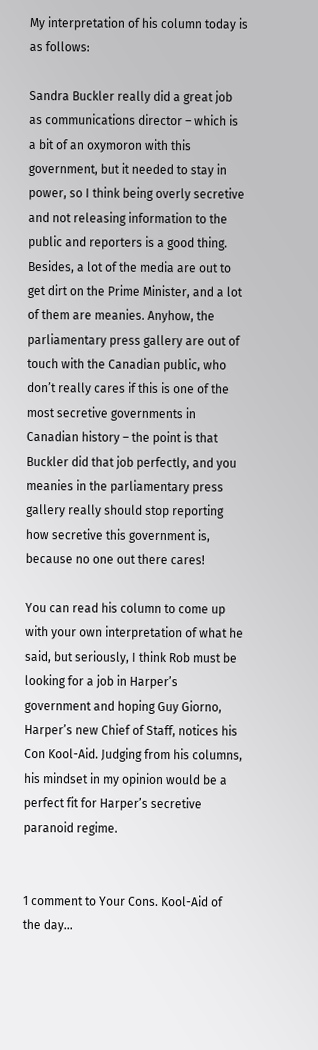My interpretation of his column today is as follows:

Sandra Buckler really did a great job as communications director – which is a bit of an oxymoron with this government, but it needed to stay in power, so I think being overly secretive and not releasing information to the public and reporters is a good thing. Besides, a lot of the media are out to get dirt on the Prime Minister, and a lot of them are meanies. Anyhow, the parliamentary press gallery are out of touch with the Canadian public, who don’t really cares if this is one of the most secretive governments in Canadian history – the point is that Buckler did that job perfectly, and you meanies in the parliamentary press gallery really should stop reporting how secretive this government is, because no one out there cares!

You can read his column to come up with your own interpretation of what he said, but seriously, I think Rob must be looking for a job in Harper’s government and hoping Guy Giorno, Harper’s new Chief of Staff, notices his Con Kool-Aid. Judging from his columns, his mindset in my opinion would be a perfect fit for Harper’s secretive paranoid regime.


1 comment to Your Cons. Kool-Aid of the day…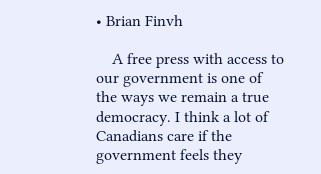• Brian Finvh

    A free press with access to our government is one of the ways we remain a true democracy. I think a lot of Canadians care if the government feels they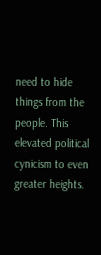need to hide things from the people. This elevated political cynicism to even greater heights.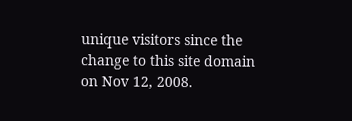unique visitors since the change to this site domain on Nov 12, 2008.